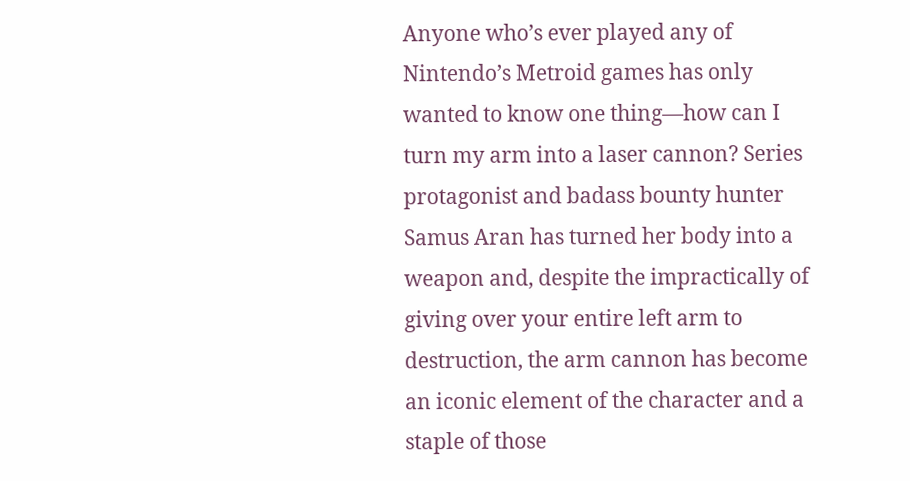Anyone who’s ever played any of Nintendo’s Metroid games has only wanted to know one thing—how can I turn my arm into a laser cannon? Series protagonist and badass bounty hunter Samus Aran has turned her body into a weapon and, despite the impractically of giving over your entire left arm to destruction, the arm cannon has become an iconic element of the character and a staple of those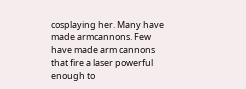cosplaying her. Many have made armcannons. Few have made arm cannons that fire a laser powerful enough to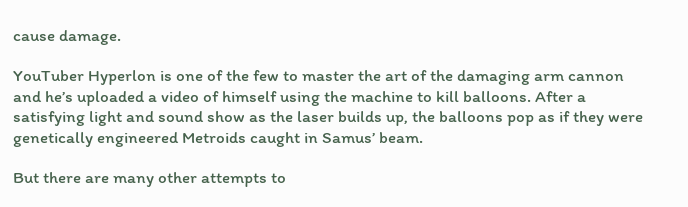cause damage.

YouTuber Hyperlon is one of the few to master the art of the damaging arm cannon and he’s uploaded a video of himself using the machine to kill balloons. After a satisfying light and sound show as the laser builds up, the balloons pop as if they were genetically engineered Metroids caught in Samus’ beam.

But there are many other attempts to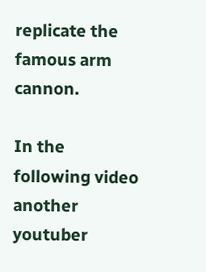replicate the famous arm cannon.

In the following video another youtuber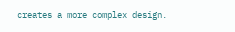creates a more complex design.